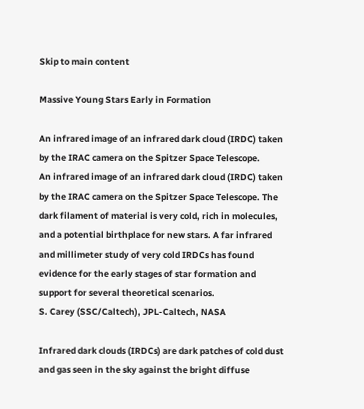Skip to main content

Massive Young Stars Early in Formation

An infrared image of an infrared dark cloud (IRDC) taken by the IRAC camera on the Spitzer Space Telescope.
An infrared image of an infrared dark cloud (IRDC) taken by the IRAC camera on the Spitzer Space Telescope. The dark filament of material is very cold, rich in molecules, and a potential birthplace for new stars. A far infrared and millimeter study of very cold IRDCs has found evidence for the early stages of star formation and support for several theoretical scenarios.
S. Carey (SSC/Caltech), JPL-Caltech, NASA

Infrared dark clouds (IRDCs) are dark patches of cold dust and gas seen in the sky against the bright diffuse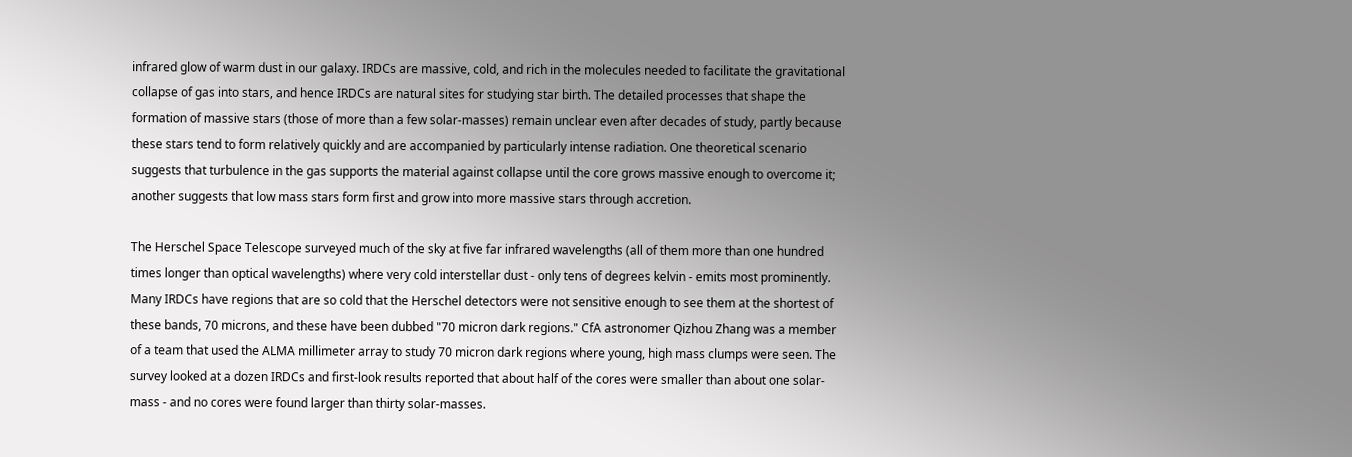infrared glow of warm dust in our galaxy. IRDCs are massive, cold, and rich in the molecules needed to facilitate the gravitational collapse of gas into stars, and hence IRDCs are natural sites for studying star birth. The detailed processes that shape the formation of massive stars (those of more than a few solar-masses) remain unclear even after decades of study, partly because these stars tend to form relatively quickly and are accompanied by particularly intense radiation. One theoretical scenario suggests that turbulence in the gas supports the material against collapse until the core grows massive enough to overcome it; another suggests that low mass stars form first and grow into more massive stars through accretion.

The Herschel Space Telescope surveyed much of the sky at five far infrared wavelengths (all of them more than one hundred times longer than optical wavelengths) where very cold interstellar dust - only tens of degrees kelvin - emits most prominently. Many IRDCs have regions that are so cold that the Herschel detectors were not sensitive enough to see them at the shortest of these bands, 70 microns, and these have been dubbed "70 micron dark regions." CfA astronomer Qizhou Zhang was a member of a team that used the ALMA millimeter array to study 70 micron dark regions where young, high mass clumps were seen. The survey looked at a dozen IRDCs and first-look results reported that about half of the cores were smaller than about one solar-mass - and no cores were found larger than thirty solar-masses.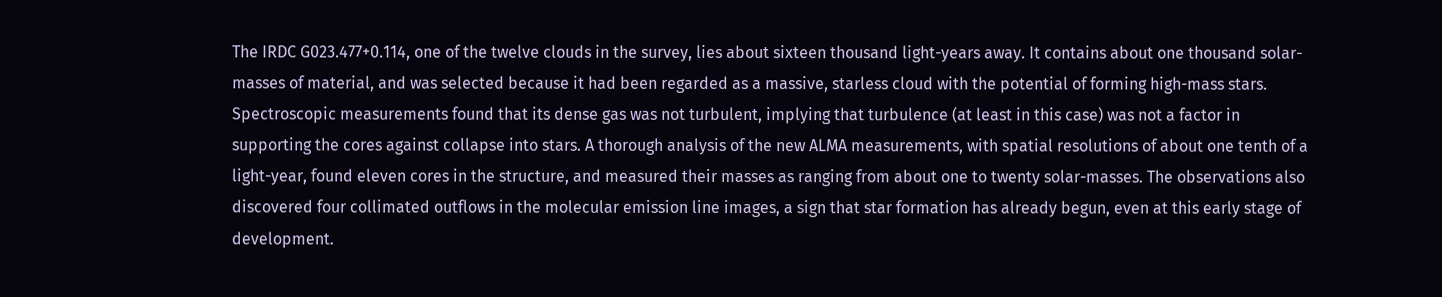The IRDC G023.477+0.114, one of the twelve clouds in the survey, lies about sixteen thousand light-years away. It contains about one thousand solar-masses of material, and was selected because it had been regarded as a massive, starless cloud with the potential of forming high-mass stars. Spectroscopic measurements found that its dense gas was not turbulent, implying that turbulence (at least in this case) was not a factor in supporting the cores against collapse into stars. A thorough analysis of the new ALMA measurements, with spatial resolutions of about one tenth of a light-year, found eleven cores in the structure, and measured their masses as ranging from about one to twenty solar-masses. The observations also discovered four collimated outflows in the molecular emission line images, a sign that star formation has already begun, even at this early stage of development.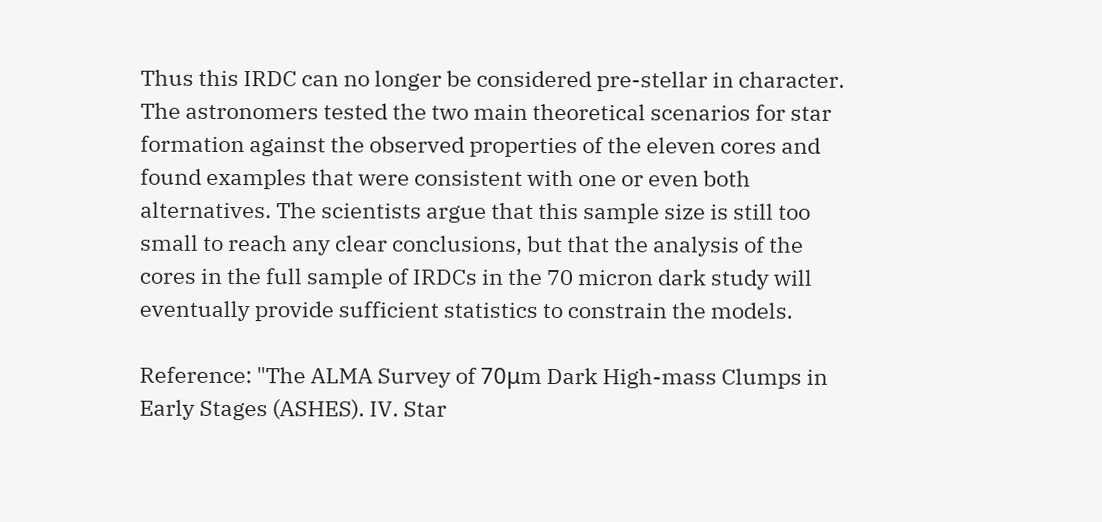Thus this IRDC can no longer be considered pre-stellar in character. The astronomers tested the two main theoretical scenarios for star formation against the observed properties of the eleven cores and found examples that were consistent with one or even both alternatives. The scientists argue that this sample size is still too small to reach any clear conclusions, but that the analysis of the cores in the full sample of IRDCs in the 70 micron dark study will eventually provide sufficient statistics to constrain the models.

Reference: "The ALMA Survey of 70μm Dark High-mass Clumps in Early Stages (ASHES). IV. Star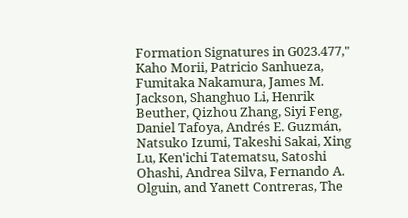Formation Signatures in G023.477," Kaho Morii, Patricio Sanhueza, Fumitaka Nakamura, James M. Jackson, Shanghuo Li, Henrik Beuther, Qizhou Zhang, Siyi Feng, Daniel Tafoya, Andrés E. Guzmán, Natsuko Izumi, Takeshi Sakai, Xing Lu, Ken'ichi Tatematsu, Satoshi Ohashi, Andrea Silva, Fernando A. Olguin, and Yanett Contreras, The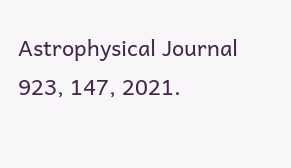Astrophysical Journal 923, 147, 2021.